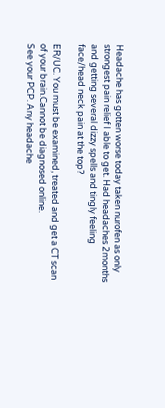Headache has gotten worse today taken nurofen as only strongest pain relief I able to get. Had headaches 2months and getting several dizzy spells and tingly feeling face/head neck pain at the top?

ER/UC. You must be examined, treated and get a CT scan of your brain.Cannot be diagnosed online.
See your PCP. Any headache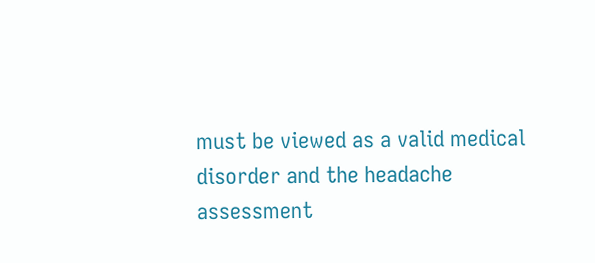must be viewed as a valid medical disorder and the headache assessment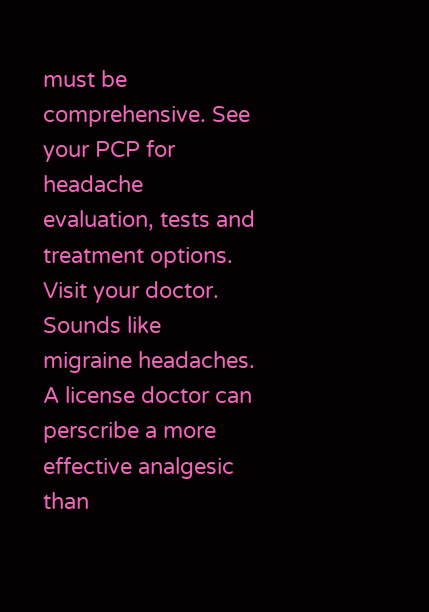must be comprehensive. See your PCP for headache evaluation, tests and treatment options.
Visit your doctor. Sounds like migraine headaches. A license doctor can perscribe a more effective analgesic than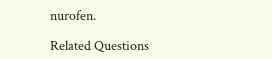nurofen.

Related Questions